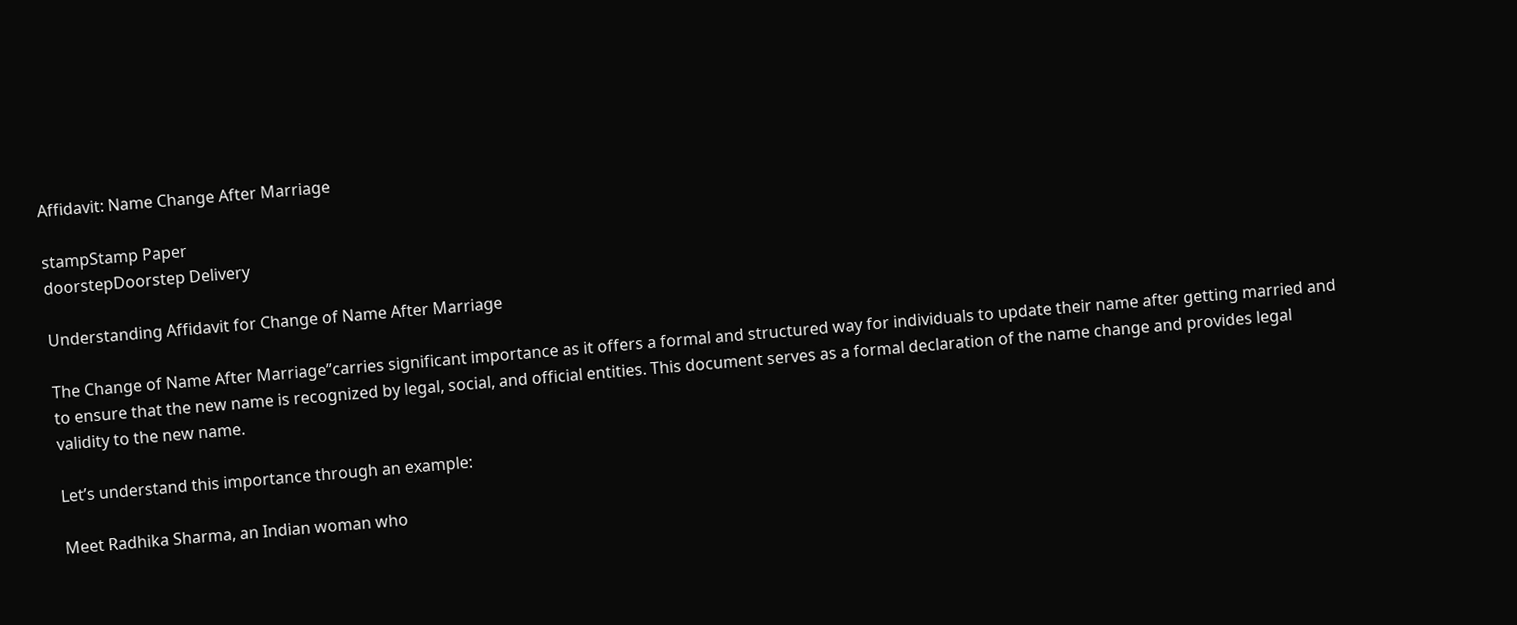Affidavit: Name Change After Marriage

stampStamp Paper
doorstepDoorstep Delivery

Understanding Affidavit for Change of Name After Marriage

The Change of Name After Marriage”carries significant importance as it offers a formal and structured way for individuals to update their name after getting married and to ensure that the new name is recognized by legal, social, and official entities. This document serves as a formal declaration of the name change and provides legal validity to the new name.

Let’s understand this importance through an example:

Meet Radhika Sharma, an Indian woman who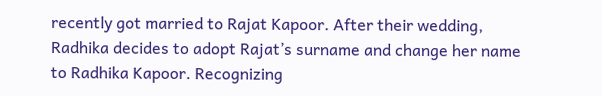recently got married to Rajat Kapoor. After their wedding, Radhika decides to adopt Rajat’s surname and change her name to Radhika Kapoor. Recognizing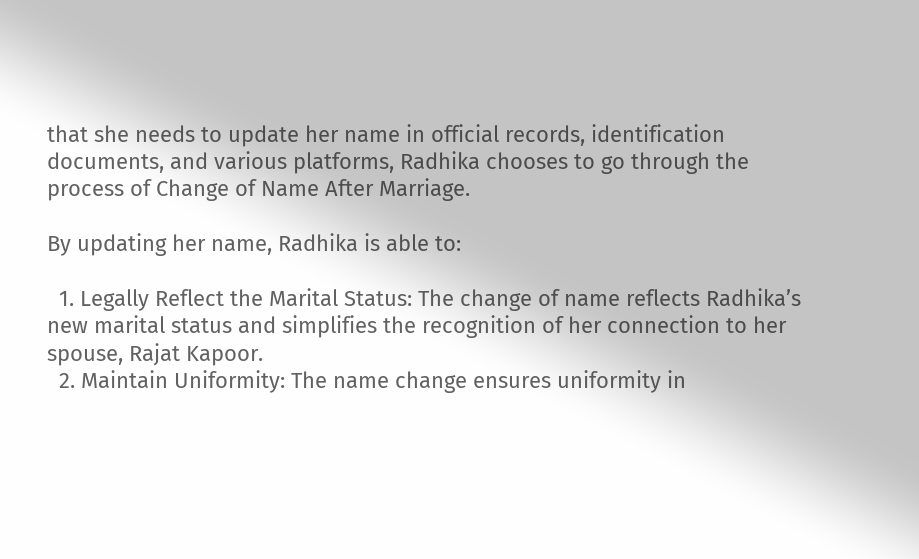that she needs to update her name in official records, identification documents, and various platforms, Radhika chooses to go through the process of Change of Name After Marriage.

By updating her name, Radhika is able to:

  1. Legally Reflect the Marital Status: The change of name reflects Radhika’s new marital status and simplifies the recognition of her connection to her spouse, Rajat Kapoor.
  2. Maintain Uniformity: The name change ensures uniformity in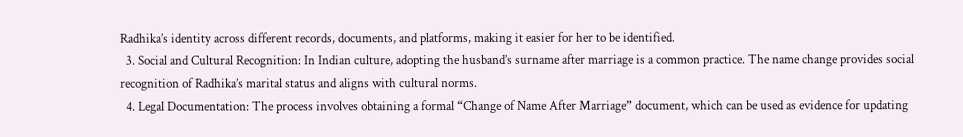Radhika’s identity across different records, documents, and platforms, making it easier for her to be identified.
  3. Social and Cultural Recognition: In Indian culture, adopting the husband’s surname after marriage is a common practice. The name change provides social recognition of Radhika’s marital status and aligns with cultural norms.
  4. Legal Documentation: The process involves obtaining a formal “Change of Name After Marriage” document, which can be used as evidence for updating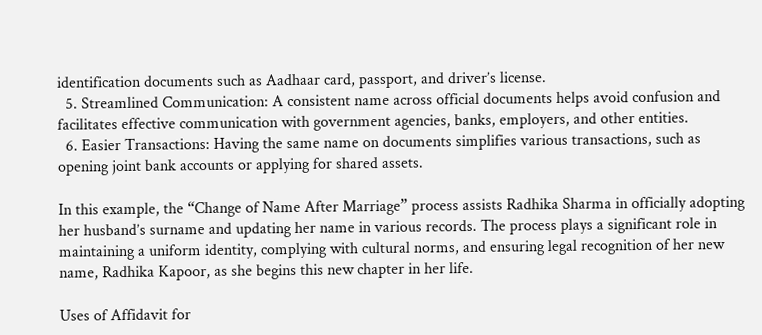identification documents such as Aadhaar card, passport, and driver’s license.
  5. Streamlined Communication: A consistent name across official documents helps avoid confusion and facilitates effective communication with government agencies, banks, employers, and other entities.
  6. Easier Transactions: Having the same name on documents simplifies various transactions, such as opening joint bank accounts or applying for shared assets.

In this example, the “Change of Name After Marriage” process assists Radhika Sharma in officially adopting her husband’s surname and updating her name in various records. The process plays a significant role in maintaining a uniform identity, complying with cultural norms, and ensuring legal recognition of her new name, Radhika Kapoor, as she begins this new chapter in her life.

Uses of Affidavit for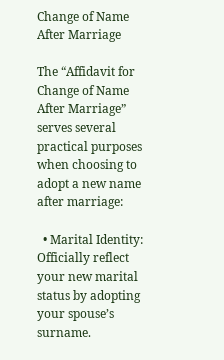Change of Name After Marriage

The “Affidavit for Change of Name After Marriage” serves several practical purposes when choosing to adopt a new name after marriage:

  • Marital Identity: Officially reflect your new marital status by adopting your spouse’s surname.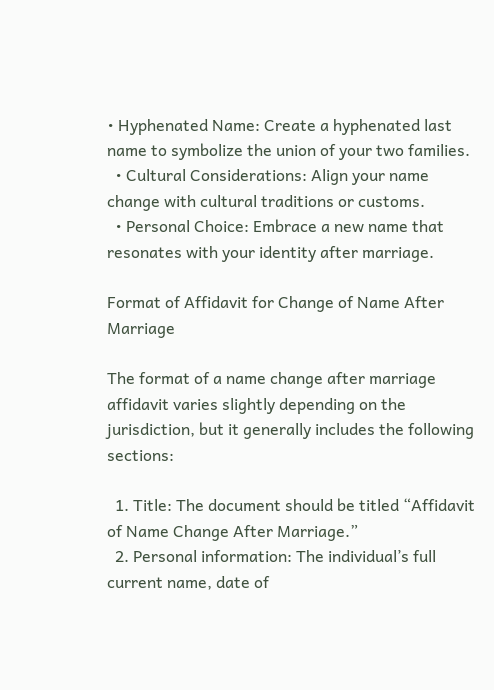• Hyphenated Name: Create a hyphenated last name to symbolize the union of your two families.
  • Cultural Considerations: Align your name change with cultural traditions or customs.
  • Personal Choice: Embrace a new name that resonates with your identity after marriage.

Format of Affidavit for Change of Name After Marriage

The format of a name change after marriage affidavit varies slightly depending on the jurisdiction, but it generally includes the following sections:

  1. Title: The document should be titled “Affidavit of Name Change After Marriage.”
  2. Personal information: The individual’s full current name, date of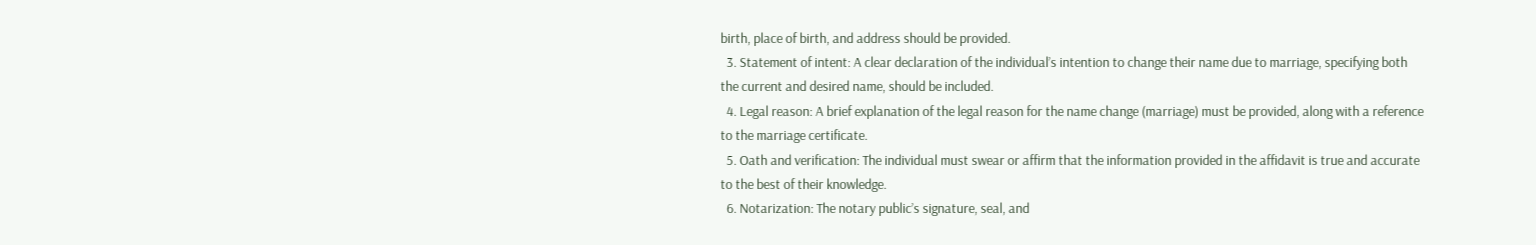birth, place of birth, and address should be provided.
  3. Statement of intent: A clear declaration of the individual’s intention to change their name due to marriage, specifying both the current and desired name, should be included.
  4. Legal reason: A brief explanation of the legal reason for the name change (marriage) must be provided, along with a reference to the marriage certificate.
  5. Oath and verification: The individual must swear or affirm that the information provided in the affidavit is true and accurate to the best of their knowledge.
  6. Notarization: The notary public’s signature, seal, and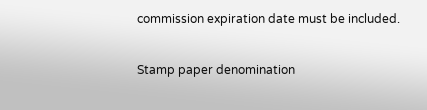commission expiration date must be included.

Stamp paper denomination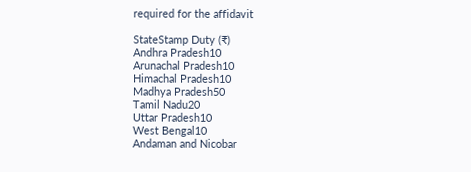required for the affidavit

StateStamp Duty (₹)
Andhra Pradesh10
Arunachal Pradesh10
Himachal Pradesh10
Madhya Pradesh50
Tamil Nadu20
Uttar Pradesh10
West Bengal10
Andaman and Nicobar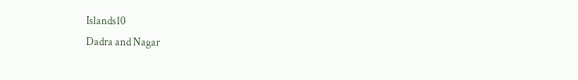Islands10
Dadra and Nagar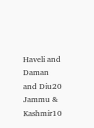Haveli and Daman and Diu20
Jammu & Kashmir10